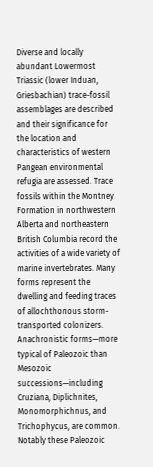Diverse and locally abundant Lowermost Triassic (lower Induan, Griesbachian) trace-fossil assemblages are described and their significance for the location and characteristics of western Pangean environmental refugia are assessed. Trace fossils within the Montney Formation in northwestern Alberta and northeastern British Columbia record the activities of a wide variety of marine invertebrates. Many forms represent the dwelling and feeding traces of allochthonous storm-transported colonizers. Anachronistic forms—more typical of Paleozoic than Mesozoic successions—including Cruziana, Diplichnites, Monomorphichnus, and Trichophycus, are common. Notably these Paleozoic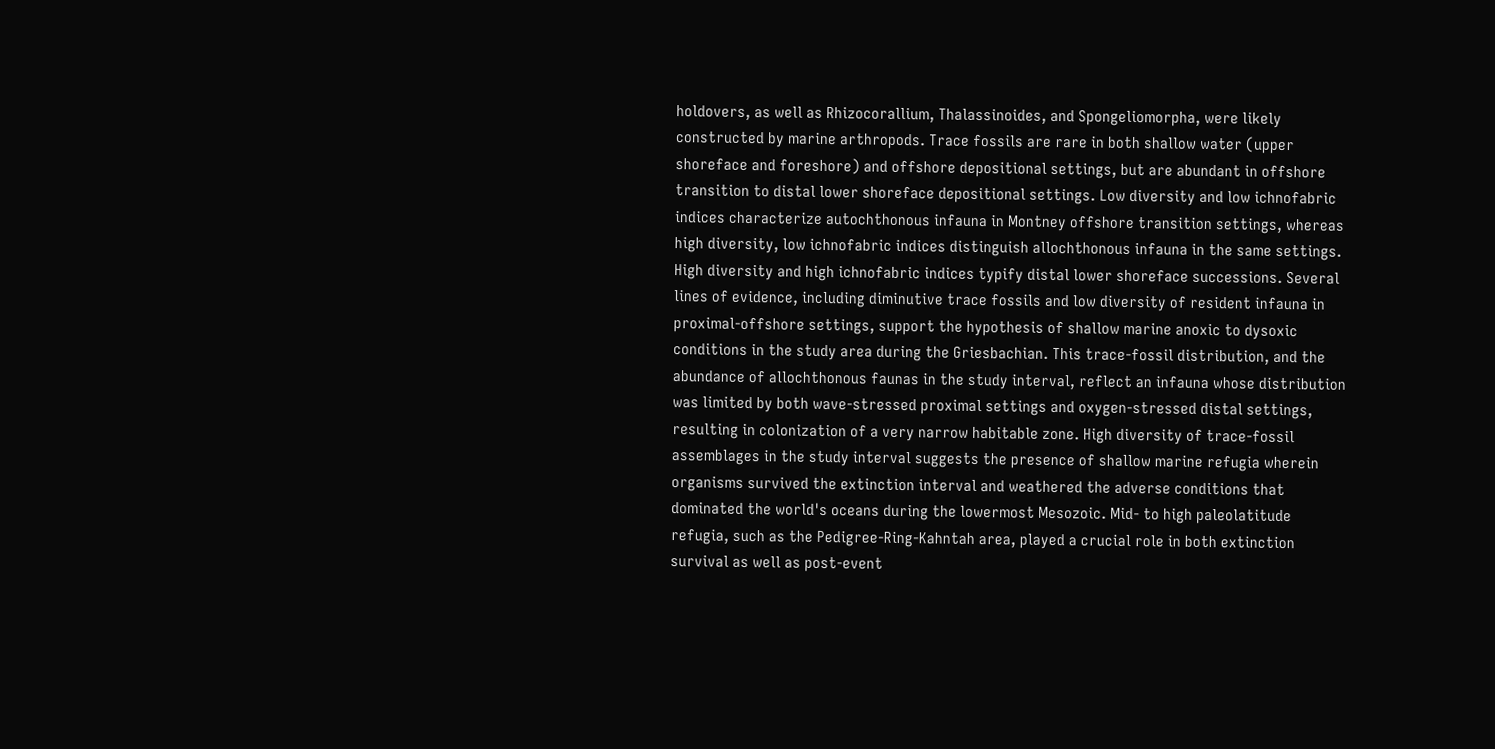holdovers, as well as Rhizocorallium, Thalassinoides, and Spongeliomorpha, were likely constructed by marine arthropods. Trace fossils are rare in both shallow water (upper shoreface and foreshore) and offshore depositional settings, but are abundant in offshore transition to distal lower shoreface depositional settings. Low diversity and low ichnofabric indices characterize autochthonous infauna in Montney offshore transition settings, whereas high diversity, low ichnofabric indices distinguish allochthonous infauna in the same settings. High diversity and high ichnofabric indices typify distal lower shoreface successions. Several lines of evidence, including diminutive trace fossils and low diversity of resident infauna in proximal-offshore settings, support the hypothesis of shallow marine anoxic to dysoxic conditions in the study area during the Griesbachian. This trace-fossil distribution, and the abundance of allochthonous faunas in the study interval, reflect an infauna whose distribution was limited by both wave-stressed proximal settings and oxygen-stressed distal settings, resulting in colonization of a very narrow habitable zone. High diversity of trace-fossil assemblages in the study interval suggests the presence of shallow marine refugia wherein organisms survived the extinction interval and weathered the adverse conditions that dominated the world's oceans during the lowermost Mesozoic. Mid- to high paleolatitude refugia, such as the Pedigree-Ring-Kahntah area, played a crucial role in both extinction survival as well as post-event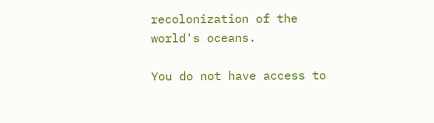recolonization of the world's oceans.

You do not have access to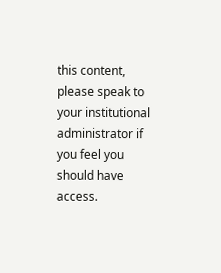this content, please speak to your institutional administrator if you feel you should have access.